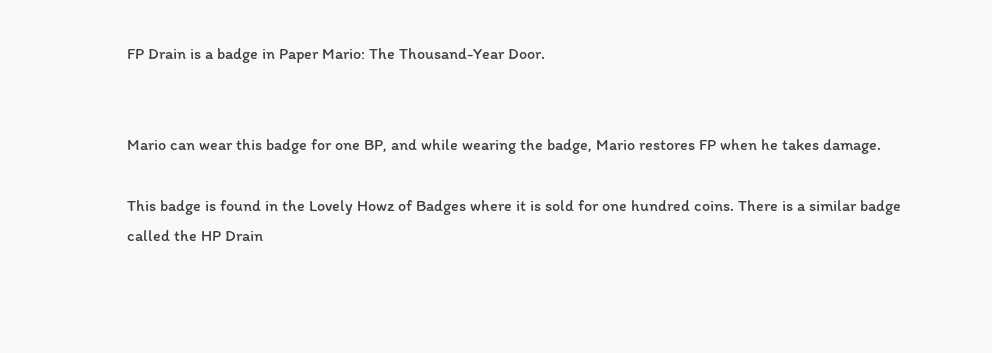FP Drain is a badge in Paper Mario: The Thousand-Year Door.


Mario can wear this badge for one BP, and while wearing the badge, Mario restores FP when he takes damage.

This badge is found in the Lovely Howz of Badges where it is sold for one hundred coins. There is a similar badge called the HP Drain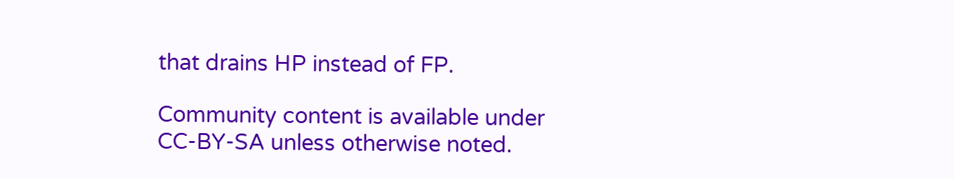that drains HP instead of FP.

Community content is available under CC-BY-SA unless otherwise noted.